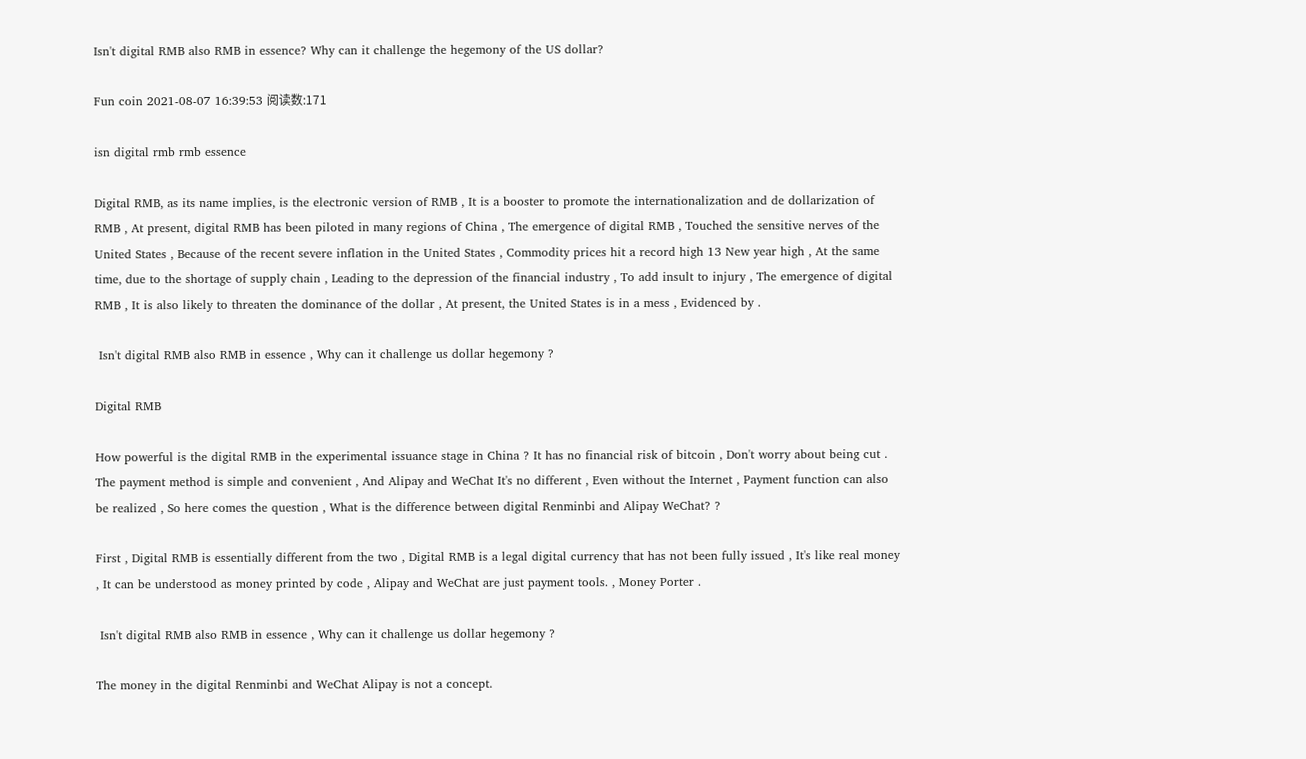Isn't digital RMB also RMB in essence? Why can it challenge the hegemony of the US dollar?

Fun coin 2021-08-07 16:39:53 阅读数:171

isn digital rmb rmb essence

Digital RMB, as its name implies, is the electronic version of RMB , It is a booster to promote the internationalization and de dollarization of RMB , At present, digital RMB has been piloted in many regions of China , The emergence of digital RMB , Touched the sensitive nerves of the United States , Because of the recent severe inflation in the United States , Commodity prices hit a record high 13 New year high , At the same time, due to the shortage of supply chain , Leading to the depression of the financial industry , To add insult to injury , The emergence of digital RMB , It is also likely to threaten the dominance of the dollar , At present, the United States is in a mess , Evidenced by .

 Isn't digital RMB also RMB in essence , Why can it challenge us dollar hegemony ?

Digital RMB

How powerful is the digital RMB in the experimental issuance stage in China ? It has no financial risk of bitcoin , Don't worry about being cut . The payment method is simple and convenient , And Alipay and WeChat It's no different , Even without the Internet , Payment function can also be realized , So here comes the question , What is the difference between digital Renminbi and Alipay WeChat? ?

First , Digital RMB is essentially different from the two , Digital RMB is a legal digital currency that has not been fully issued , It's like real money , It can be understood as money printed by code , Alipay and WeChat are just payment tools. , Money Porter .

 Isn't digital RMB also RMB in essence , Why can it challenge us dollar hegemony ?

The money in the digital Renminbi and WeChat Alipay is not a concept.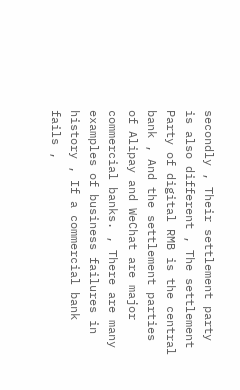secondly , Their settlement party is also different , The settlement Party of digital RMB is the central bank , And the settlement parties of Alipay and WeChat are major commercial banks. , There are many examples of business failures in history , If a commercial bank fails ,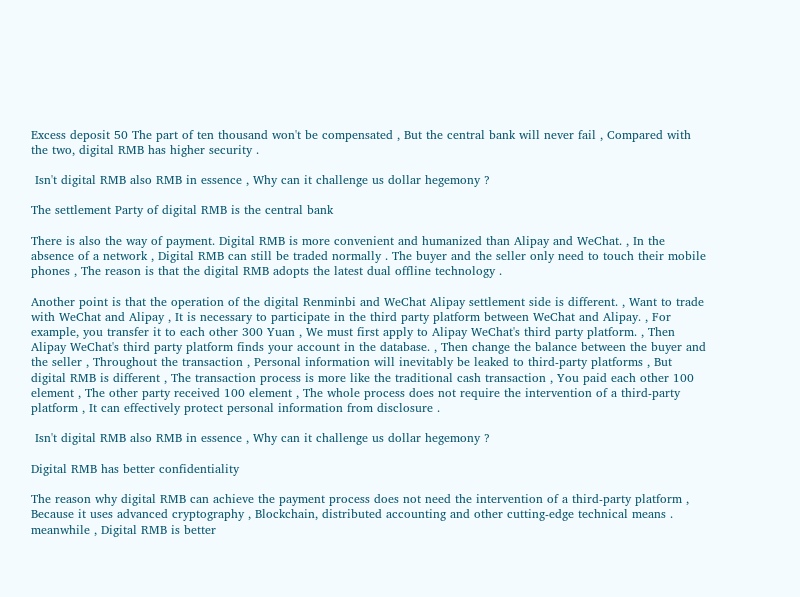Excess deposit 50 The part of ten thousand won't be compensated , But the central bank will never fail , Compared with the two, digital RMB has higher security .

 Isn't digital RMB also RMB in essence , Why can it challenge us dollar hegemony ?

The settlement Party of digital RMB is the central bank

There is also the way of payment. Digital RMB is more convenient and humanized than Alipay and WeChat. , In the absence of a network , Digital RMB can still be traded normally . The buyer and the seller only need to touch their mobile phones , The reason is that the digital RMB adopts the latest dual offline technology .

Another point is that the operation of the digital Renminbi and WeChat Alipay settlement side is different. , Want to trade with WeChat and Alipay , It is necessary to participate in the third party platform between WeChat and Alipay. , For example, you transfer it to each other 300 Yuan , We must first apply to Alipay WeChat's third party platform. , Then Alipay WeChat's third party platform finds your account in the database. , Then change the balance between the buyer and the seller , Throughout the transaction , Personal information will inevitably be leaked to third-party platforms , But digital RMB is different , The transaction process is more like the traditional cash transaction , You paid each other 100 element , The other party received 100 element , The whole process does not require the intervention of a third-party platform , It can effectively protect personal information from disclosure .

 Isn't digital RMB also RMB in essence , Why can it challenge us dollar hegemony ?

Digital RMB has better confidentiality

The reason why digital RMB can achieve the payment process does not need the intervention of a third-party platform , Because it uses advanced cryptography , Blockchain, distributed accounting and other cutting-edge technical means . meanwhile , Digital RMB is better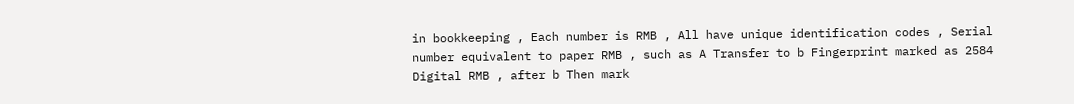in bookkeeping , Each number is RMB , All have unique identification codes , Serial number equivalent to paper RMB , such as A Transfer to b Fingerprint marked as 2584 Digital RMB , after b Then mark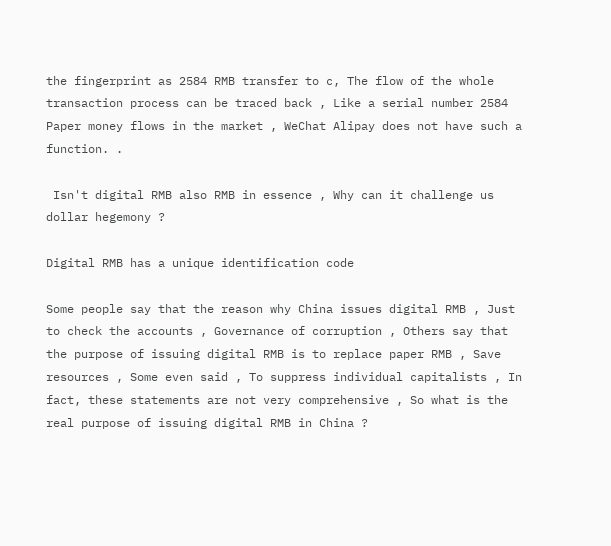the fingerprint as 2584 RMB transfer to c, The flow of the whole transaction process can be traced back , Like a serial number 2584 Paper money flows in the market , WeChat Alipay does not have such a function. .

 Isn't digital RMB also RMB in essence , Why can it challenge us dollar hegemony ?

Digital RMB has a unique identification code

Some people say that the reason why China issues digital RMB , Just to check the accounts , Governance of corruption , Others say that the purpose of issuing digital RMB is to replace paper RMB , Save resources , Some even said , To suppress individual capitalists , In fact, these statements are not very comprehensive , So what is the real purpose of issuing digital RMB in China ?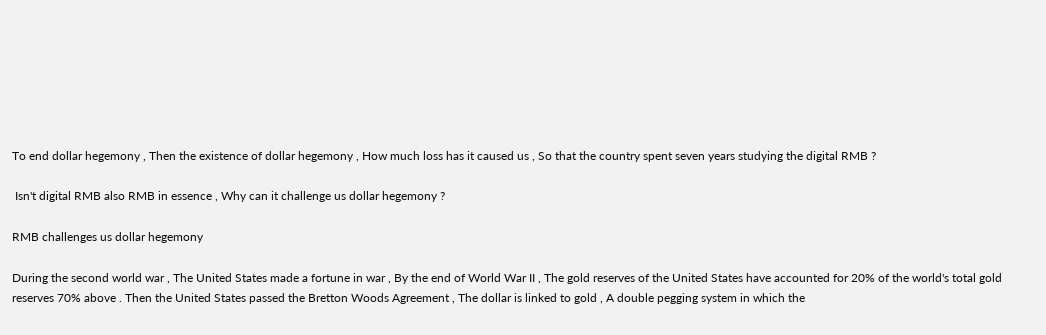To end dollar hegemony , Then the existence of dollar hegemony , How much loss has it caused us , So that the country spent seven years studying the digital RMB ?

 Isn't digital RMB also RMB in essence , Why can it challenge us dollar hegemony ?

RMB challenges us dollar hegemony

During the second world war , The United States made a fortune in war , By the end of World War II , The gold reserves of the United States have accounted for 20% of the world's total gold reserves 70% above . Then the United States passed the Bretton Woods Agreement , The dollar is linked to gold , A double pegging system in which the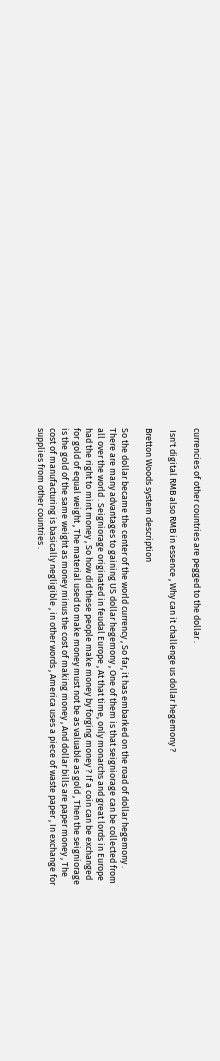currencies of other countries are pegged to the dollar .

 Isn't digital RMB also RMB in essence , Why can it challenge us dollar hegemony ?

Bretton Woods system description

So the dollar became the center of the world currency , So far, it has embarked on the road of dollar hegemony . There are many advantages to gaining US dollar hegemony , One of them is that seigniorage can be collected from all over the world . Seigniorage originated in feudal Europe , At that time, only monarchs and great lords in Europe had the right to mint money , So how did these people make money by forging money ? If a coin can be exchanged for gold of equal weight , The material used to make money must not be as valuable as gold , Then the seigniorage is the gold of the same weight as money minus the cost of making money , And dollar bills are paper money , The cost of manufacturing is basically negligible , in other words , America uses a piece of waste paper , In exchange for supplies from other countries .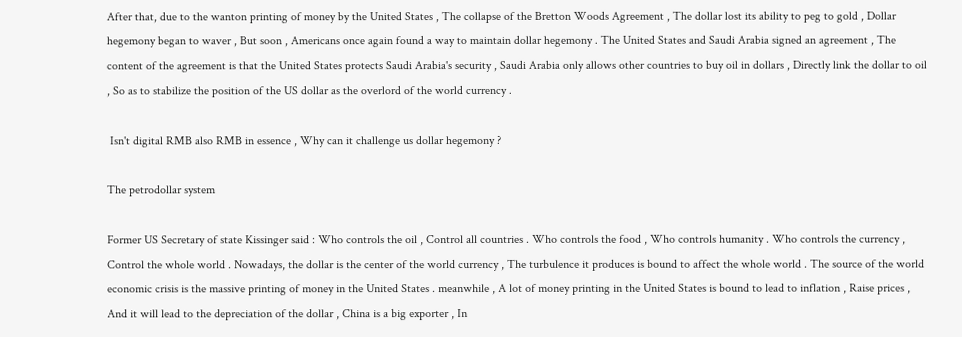After that, due to the wanton printing of money by the United States , The collapse of the Bretton Woods Agreement , The dollar lost its ability to peg to gold , Dollar hegemony began to waver , But soon , Americans once again found a way to maintain dollar hegemony . The United States and Saudi Arabia signed an agreement , The content of the agreement is that the United States protects Saudi Arabia's security , Saudi Arabia only allows other countries to buy oil in dollars , Directly link the dollar to oil , So as to stabilize the position of the US dollar as the overlord of the world currency .

 Isn't digital RMB also RMB in essence , Why can it challenge us dollar hegemony ?

The petrodollar system

Former US Secretary of state Kissinger said : Who controls the oil , Control all countries . Who controls the food , Who controls humanity . Who controls the currency , Control the whole world . Nowadays, the dollar is the center of the world currency , The turbulence it produces is bound to affect the whole world . The source of the world economic crisis is the massive printing of money in the United States . meanwhile , A lot of money printing in the United States is bound to lead to inflation , Raise prices , And it will lead to the depreciation of the dollar , China is a big exporter , In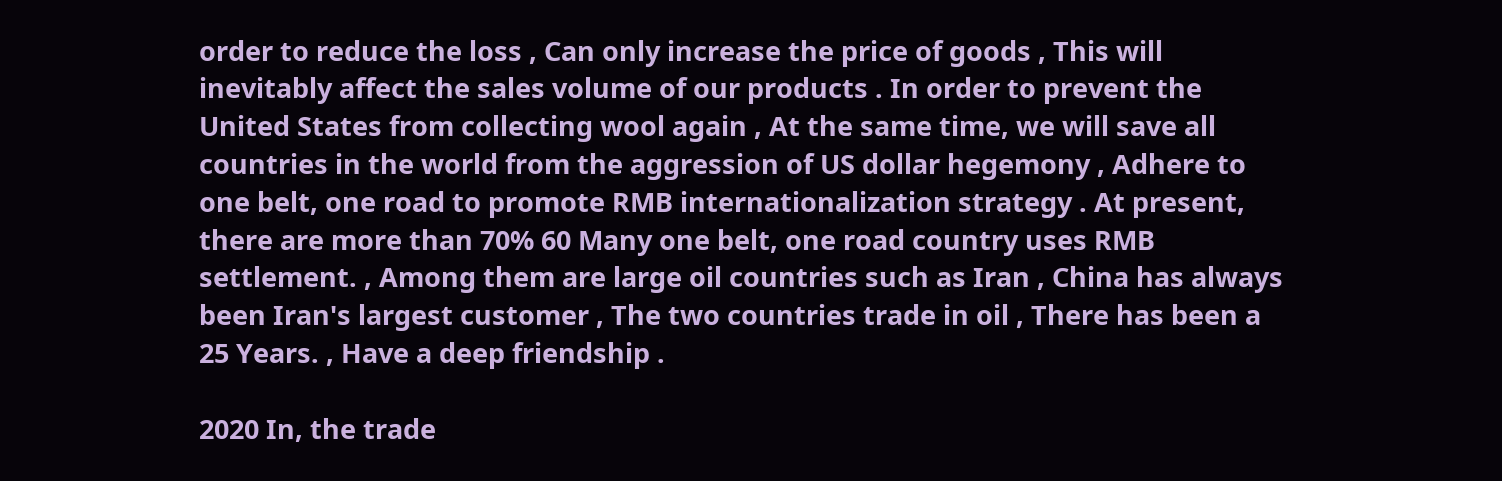order to reduce the loss , Can only increase the price of goods , This will inevitably affect the sales volume of our products . In order to prevent the United States from collecting wool again , At the same time, we will save all countries in the world from the aggression of US dollar hegemony , Adhere to one belt, one road to promote RMB internationalization strategy . At present, there are more than 70% 60 Many one belt, one road country uses RMB settlement. , Among them are large oil countries such as Iran , China has always been Iran's largest customer , The two countries trade in oil , There has been a 25 Years. , Have a deep friendship .

2020 In, the trade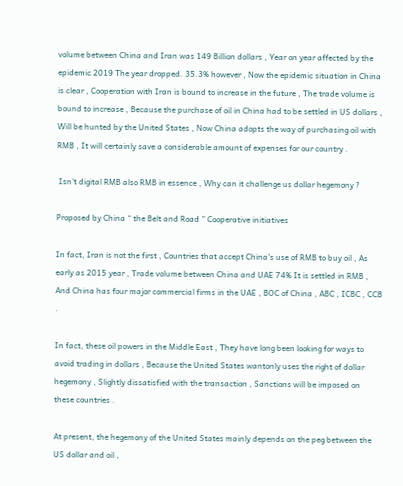volume between China and Iran was 149 Billion dollars , Year on year affected by the epidemic 2019 The year dropped. 35.3% however , Now the epidemic situation in China is clear , Cooperation with Iran is bound to increase in the future , The trade volume is bound to increase , Because the purchase of oil in China had to be settled in US dollars , Will be hunted by the United States , Now China adopts the way of purchasing oil with RMB , It will certainly save a considerable amount of expenses for our country .

 Isn't digital RMB also RMB in essence , Why can it challenge us dollar hegemony ?

Proposed by China “ the Belt and Road ” Cooperative initiatives

In fact, Iran is not the first , Countries that accept China's use of RMB to buy oil , As early as 2015 year , Trade volume between China and UAE 74% It is settled in RMB , And China has four major commercial firms in the UAE , BOC of China , ABC , ICBC , CCB .

In fact, these oil powers in the Middle East , They have long been looking for ways to avoid trading in dollars , Because the United States wantonly uses the right of dollar hegemony , Slightly dissatisfied with the transaction , Sanctions will be imposed on these countries .

At present, the hegemony of the United States mainly depends on the peg between the US dollar and oil ,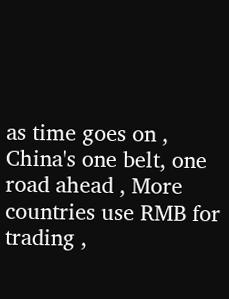as time goes on , China's one belt, one road ahead , More countries use RMB for trading ,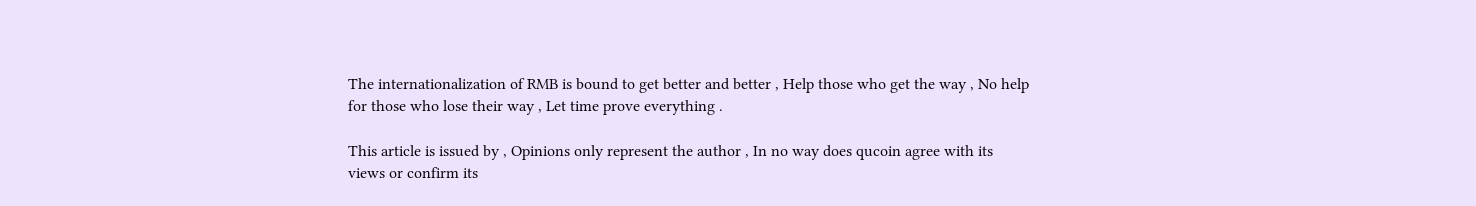The internationalization of RMB is bound to get better and better , Help those who get the way , No help for those who lose their way , Let time prove everything .

This article is issued by , Opinions only represent the author , In no way does qucoin agree with its views or confirm its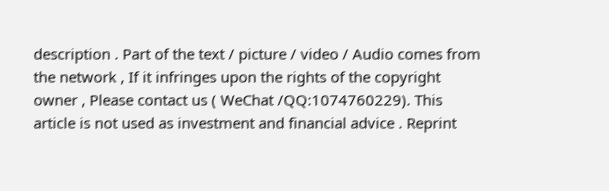description . Part of the text / picture / video / Audio comes from the network , If it infringes upon the rights of the copyright owner , Please contact us ( WeChat /QQ:1074760229). This article is not used as investment and financial advice . Reprint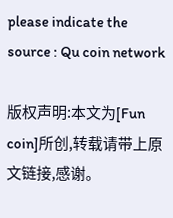please indicate the source : Qu coin network

版权声明:本文为[Fun coin]所创,转载请带上原文链接,感谢。